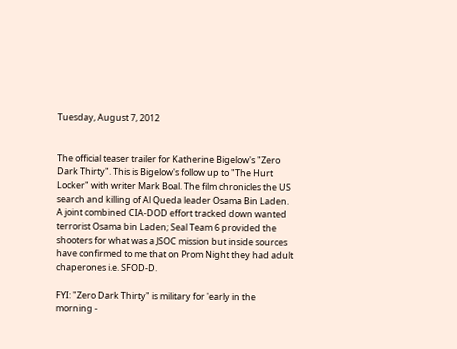Tuesday, August 7, 2012


The official teaser trailer for Katherine Bigelow's "Zero Dark Thirty". This is Bigelow's follow up to "The Hurt Locker" with writer Mark Boal. The film chronicles the US search and killing of Al Queda leader Osama Bin Laden. A joint combined CIA-DOD effort tracked down wanted terrorist Osama bin Laden; Seal Team 6 provided the shooters for what was a JSOC mission but inside sources have confirmed to me that on Prom Night they had adult chaperones i.e. SFOD-D.

FYI: "Zero Dark Thirty" is military for 'early in the morning -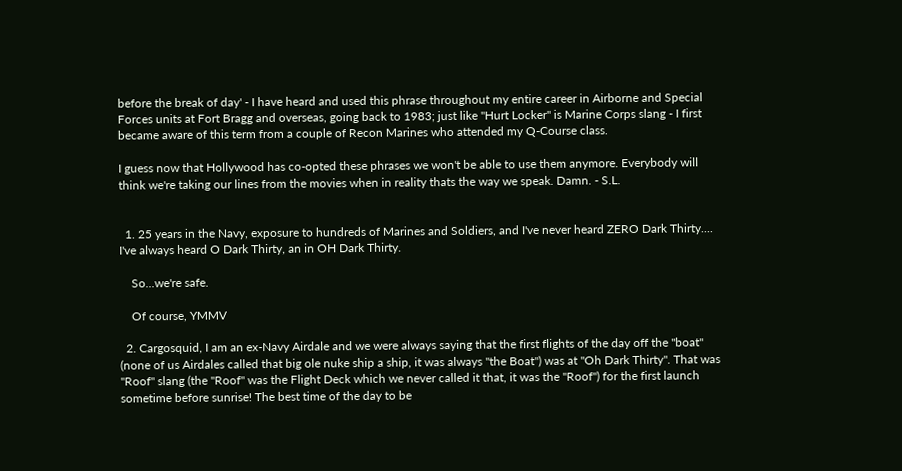before the break of day' - I have heard and used this phrase throughout my entire career in Airborne and Special Forces units at Fort Bragg and overseas, going back to 1983; just like "Hurt Locker" is Marine Corps slang - I first became aware of this term from a couple of Recon Marines who attended my Q-Course class.

I guess now that Hollywood has co-opted these phrases we won't be able to use them anymore. Everybody will think we're taking our lines from the movies when in reality thats the way we speak. Damn. - S.L.


  1. 25 years in the Navy, exposure to hundreds of Marines and Soldiers, and I've never heard ZERO Dark Thirty.... I've always heard O Dark Thirty, an in OH Dark Thirty.

    So...we're safe.

    Of course, YMMV

  2. Cargosquid, I am an ex-Navy Airdale and we were always saying that the first flights of the day off the "boat" (none of us Airdales called that big ole nuke ship a ship, it was always "the Boat") was at "Oh Dark Thirty". That was "Roof" slang (the "Roof" was the Flight Deck which we never called it that, it was the "Roof") for the first launch sometime before sunrise! The best time of the day to be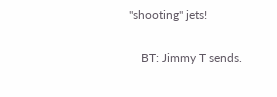"shooting" jets!

    BT: Jimmy T sends.